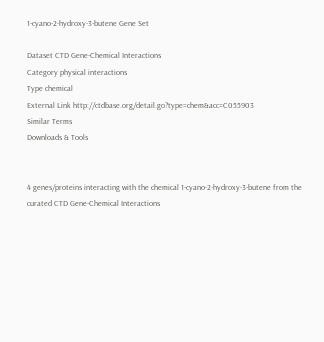1-cyano-2-hydroxy-3-butene Gene Set

Dataset CTD Gene-Chemical Interactions
Category physical interactions
Type chemical
External Link http://ctdbase.org/detail.go?type=chem&acc=C055903
Similar Terms
Downloads & Tools


4 genes/proteins interacting with the chemical 1-cyano-2-hydroxy-3-butene from the curated CTD Gene-Chemical Interactions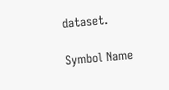dataset.

Symbol Name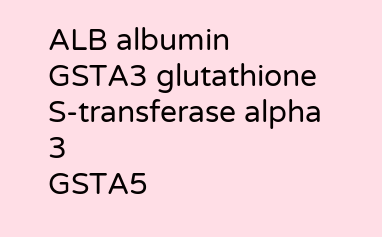ALB albumin
GSTA3 glutathione S-transferase alpha 3
GSTA5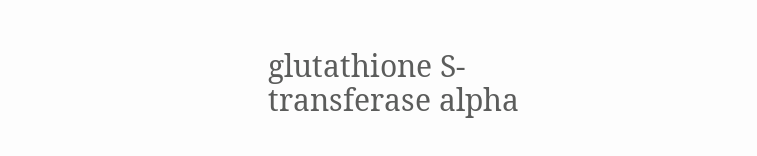glutathione S-transferase alpha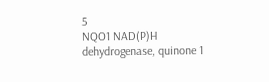5
NQO1 NAD(P)H dehydrogenase, quinone 1